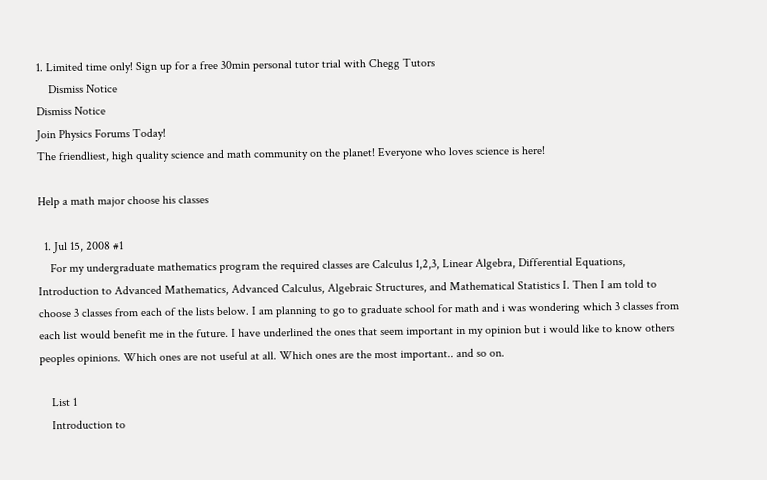1. Limited time only! Sign up for a free 30min personal tutor trial with Chegg Tutors
    Dismiss Notice
Dismiss Notice
Join Physics Forums Today!
The friendliest, high quality science and math community on the planet! Everyone who loves science is here!

Help a math major choose his classes

  1. Jul 15, 2008 #1
    For my undergraduate mathematics program the required classes are Calculus 1,2,3, Linear Algebra, Differential Equations, Introduction to Advanced Mathematics, Advanced Calculus, Algebraic Structures, and Mathematical Statistics I. Then I am told to choose 3 classes from each of the lists below. I am planning to go to graduate school for math and i was wondering which 3 classes from each list would benefit me in the future. I have underlined the ones that seem important in my opinion but i would like to know others peoples opinions. Which ones are not useful at all. Which ones are the most important.. and so on.

    List 1
    Introduction to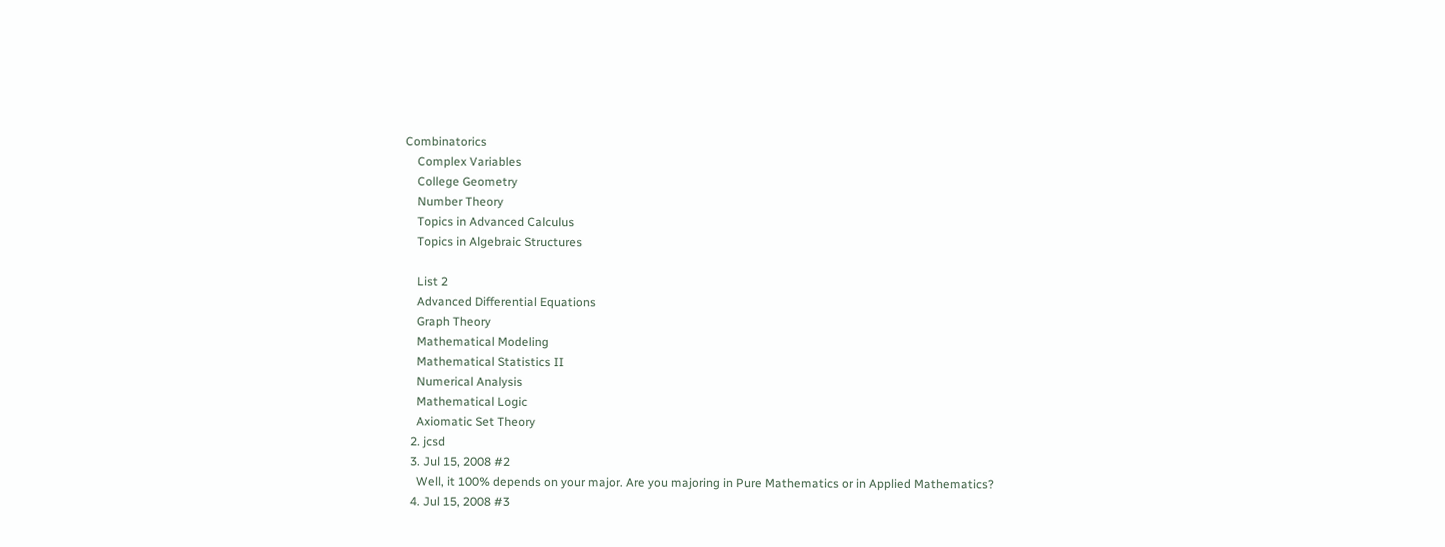Combinatorics
    Complex Variables
    College Geometry
    Number Theory
    Topics in Advanced Calculus
    Topics in Algebraic Structures

    List 2
    Advanced Differential Equations
    Graph Theory
    Mathematical Modeling
    Mathematical Statistics II
    Numerical Analysis
    Mathematical Logic
    Axiomatic Set Theory
  2. jcsd
  3. Jul 15, 2008 #2
    Well, it 100% depends on your major. Are you majoring in Pure Mathematics or in Applied Mathematics?
  4. Jul 15, 2008 #3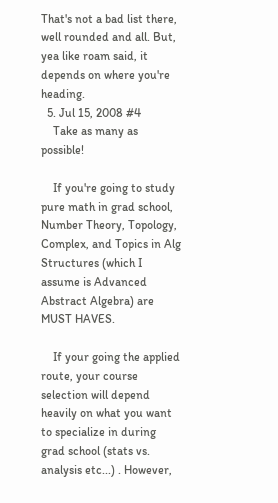That's not a bad list there, well rounded and all. But, yea like roam said, it depends on where you're heading.
  5. Jul 15, 2008 #4
    Take as many as possible!

    If you're going to study pure math in grad school, Number Theory, Topology, Complex, and Topics in Alg Structures (which I assume is Advanced Abstract Algebra) are MUST HAVES.

    If your going the applied route, your course selection will depend heavily on what you want to specialize in during grad school (stats vs. analysis etc...) . However,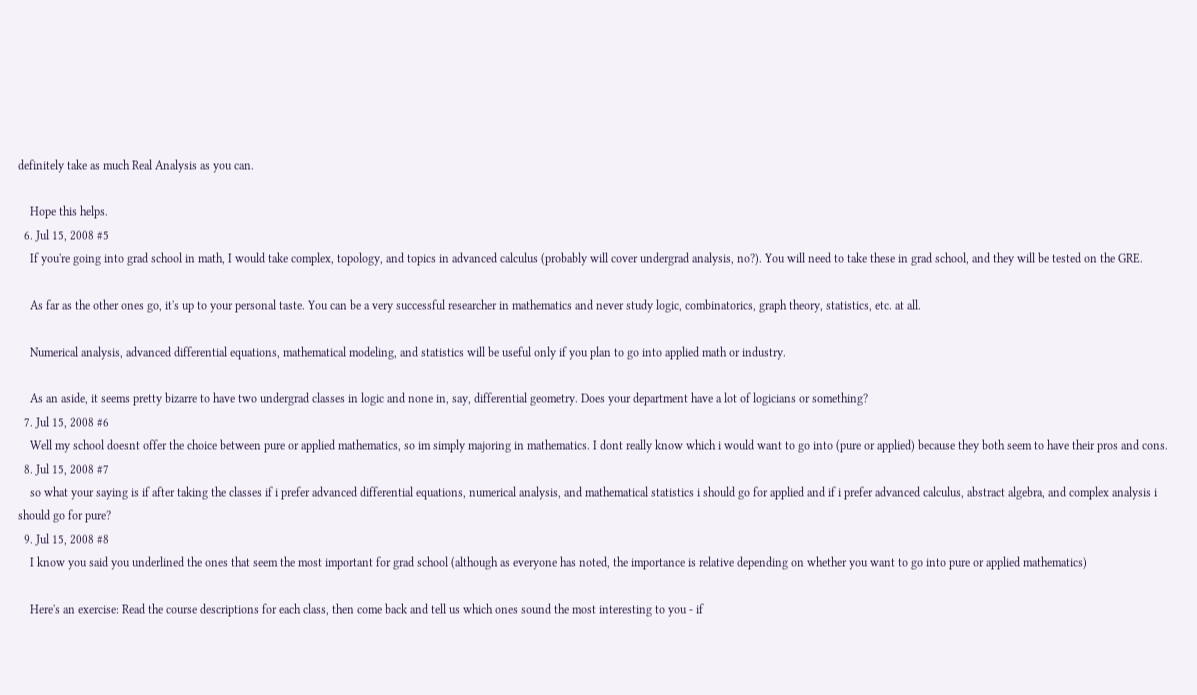definitely take as much Real Analysis as you can.

    Hope this helps.
  6. Jul 15, 2008 #5
    If you're going into grad school in math, I would take complex, topology, and topics in advanced calculus (probably will cover undergrad analysis, no?). You will need to take these in grad school, and they will be tested on the GRE.

    As far as the other ones go, it's up to your personal taste. You can be a very successful researcher in mathematics and never study logic, combinatorics, graph theory, statistics, etc. at all.

    Numerical analysis, advanced differential equations, mathematical modeling, and statistics will be useful only if you plan to go into applied math or industry.

    As an aside, it seems pretty bizarre to have two undergrad classes in logic and none in, say, differential geometry. Does your department have a lot of logicians or something?
  7. Jul 15, 2008 #6
    Well my school doesnt offer the choice between pure or applied mathematics, so im simply majoring in mathematics. I dont really know which i would want to go into (pure or applied) because they both seem to have their pros and cons.
  8. Jul 15, 2008 #7
    so what your saying is if after taking the classes if i prefer advanced differential equations, numerical analysis, and mathematical statistics i should go for applied and if i prefer advanced calculus, abstract algebra, and complex analysis i should go for pure?
  9. Jul 15, 2008 #8
    I know you said you underlined the ones that seem the most important for grad school (although as everyone has noted, the importance is relative depending on whether you want to go into pure or applied mathematics)

    Here's an exercise: Read the course descriptions for each class, then come back and tell us which ones sound the most interesting to you - if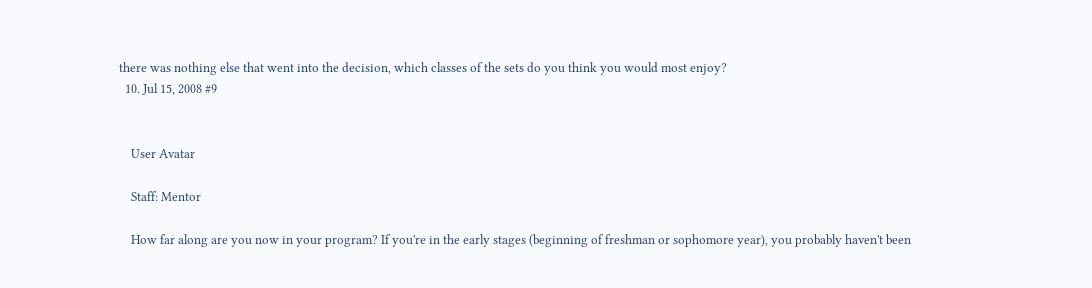there was nothing else that went into the decision, which classes of the sets do you think you would most enjoy?
  10. Jul 15, 2008 #9


    User Avatar

    Staff: Mentor

    How far along are you now in your program? If you're in the early stages (beginning of freshman or sophomore year), you probably haven't been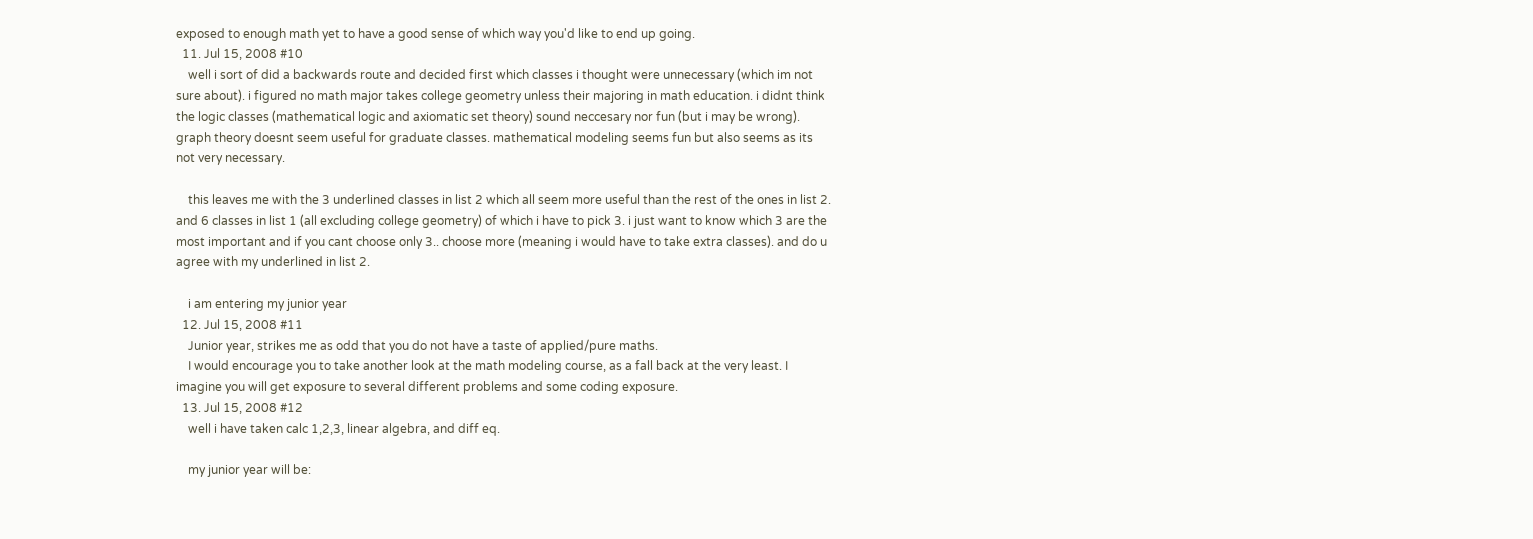exposed to enough math yet to have a good sense of which way you'd like to end up going.
  11. Jul 15, 2008 #10
    well i sort of did a backwards route and decided first which classes i thought were unnecessary (which im not sure about). i figured no math major takes college geometry unless their majoring in math education. i didnt think the logic classes (mathematical logic and axiomatic set theory) sound neccesary nor fun (but i may be wrong). graph theory doesnt seem useful for graduate classes. mathematical modeling seems fun but also seems as its not very necessary.

    this leaves me with the 3 underlined classes in list 2 which all seem more useful than the rest of the ones in list 2. and 6 classes in list 1 (all excluding college geometry) of which i have to pick 3. i just want to know which 3 are the most important and if you cant choose only 3.. choose more (meaning i would have to take extra classes). and do u agree with my underlined in list 2.

    i am entering my junior year
  12. Jul 15, 2008 #11
    Junior year, strikes me as odd that you do not have a taste of applied/pure maths.
    I would encourage you to take another look at the math modeling course, as a fall back at the very least. I imagine you will get exposure to several different problems and some coding exposure.
  13. Jul 15, 2008 #12
    well i have taken calc 1,2,3, linear algebra, and diff eq.

    my junior year will be: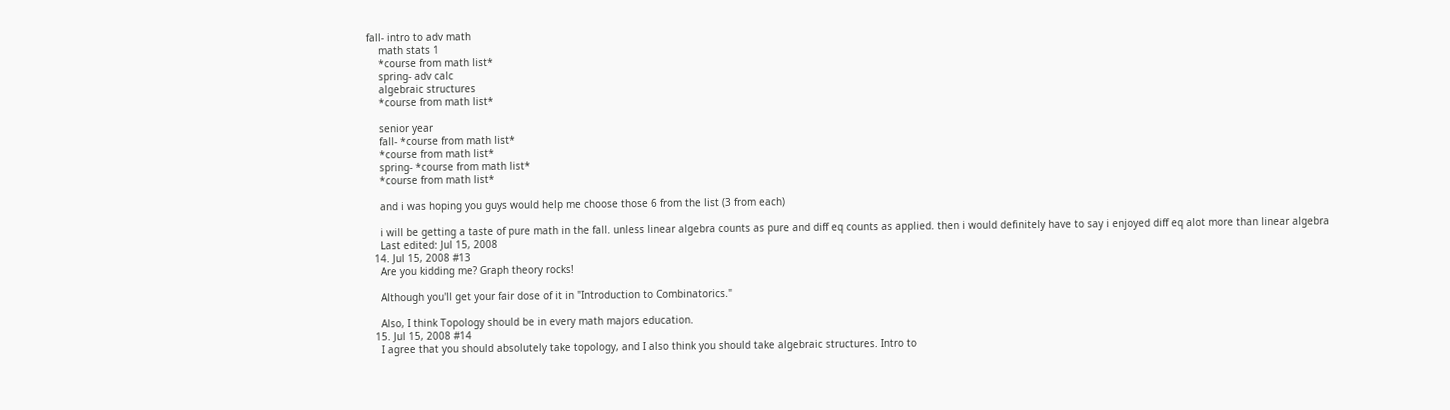fall- intro to adv math
    math stats 1
    *course from math list*
    spring- adv calc
    algebraic structures
    *course from math list*

    senior year
    fall- *course from math list*
    *course from math list*
    spring- *course from math list*
    *course from math list*

    and i was hoping you guys would help me choose those 6 from the list (3 from each)

    i will be getting a taste of pure math in the fall. unless linear algebra counts as pure and diff eq counts as applied. then i would definitely have to say i enjoyed diff eq alot more than linear algebra
    Last edited: Jul 15, 2008
  14. Jul 15, 2008 #13
    Are you kidding me? Graph theory rocks!

    Although you'll get your fair dose of it in "Introduction to Combinatorics."

    Also, I think Topology should be in every math majors education.
  15. Jul 15, 2008 #14
    I agree that you should absolutely take topology, and I also think you should take algebraic structures. Intro to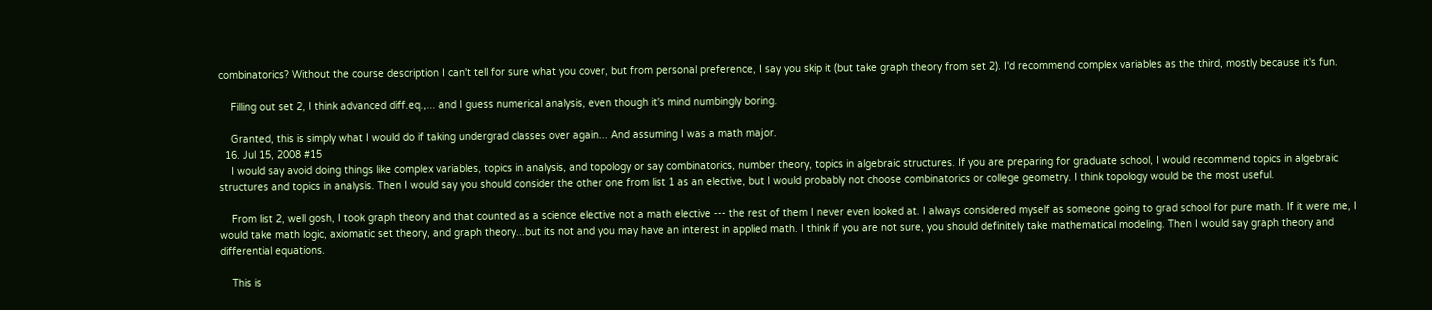combinatorics? Without the course description I can't tell for sure what you cover, but from personal preference, I say you skip it (but take graph theory from set 2). I'd recommend complex variables as the third, mostly because it's fun.

    Filling out set 2, I think advanced diff.eq.,... and I guess numerical analysis, even though it's mind numbingly boring.

    Granted, this is simply what I would do if taking undergrad classes over again... And assuming I was a math major.
  16. Jul 15, 2008 #15
    I would say avoid doing things like complex variables, topics in analysis, and topology or say combinatorics, number theory, topics in algebraic structures. If you are preparing for graduate school, I would recommend topics in algebraic structures and topics in analysis. Then I would say you should consider the other one from list 1 as an elective, but I would probably not choose combinatorics or college geometry. I think topology would be the most useful.

    From list 2, well gosh, I took graph theory and that counted as a science elective not a math elective --- the rest of them I never even looked at. I always considered myself as someone going to grad school for pure math. If it were me, I would take math logic, axiomatic set theory, and graph theory...but its not and you may have an interest in applied math. I think if you are not sure, you should definitely take mathematical modeling. Then I would say graph theory and differential equations.

    This is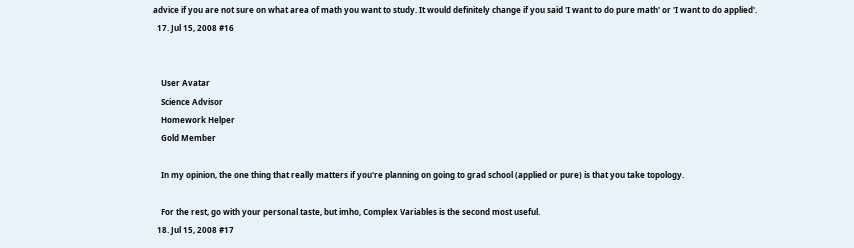advice if you are not sure on what area of math you want to study. It would definitely change if you said 'I want to do pure math' or 'I want to do applied'.
  17. Jul 15, 2008 #16


    User Avatar
    Science Advisor
    Homework Helper
    Gold Member

    In my opinion, the one thing that really matters if you're planning on going to grad school (applied or pure) is that you take topology.

    For the rest, go with your personal taste, but imho, Complex Variables is the second most useful.
  18. Jul 15, 2008 #17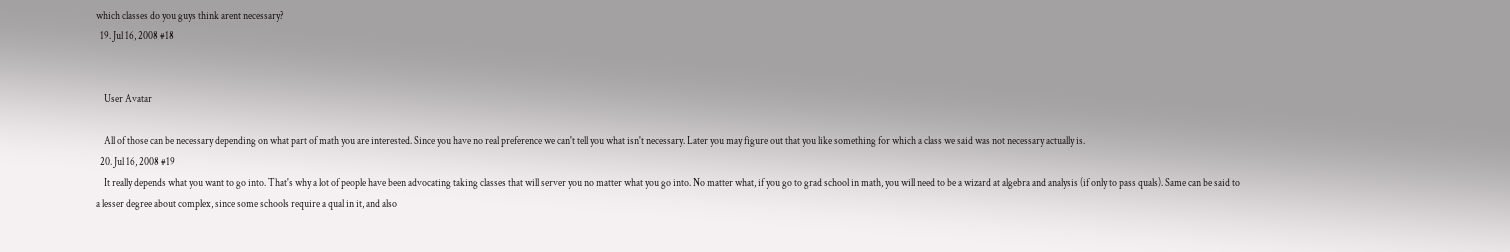which classes do you guys think arent necessary?
  19. Jul 16, 2008 #18


    User Avatar

    All of those can be necessary depending on what part of math you are interested. Since you have no real preference we can't tell you what isn't necessary. Later you may figure out that you like something for which a class we said was not necessary actually is.
  20. Jul 16, 2008 #19
    It really depends what you want to go into. That's why a lot of people have been advocating taking classes that will server you no matter what you go into. No matter what, if you go to grad school in math, you will need to be a wizard at algebra and analysis (if only to pass quals). Same can be said to a lesser degree about complex, since some schools require a qual in it, and also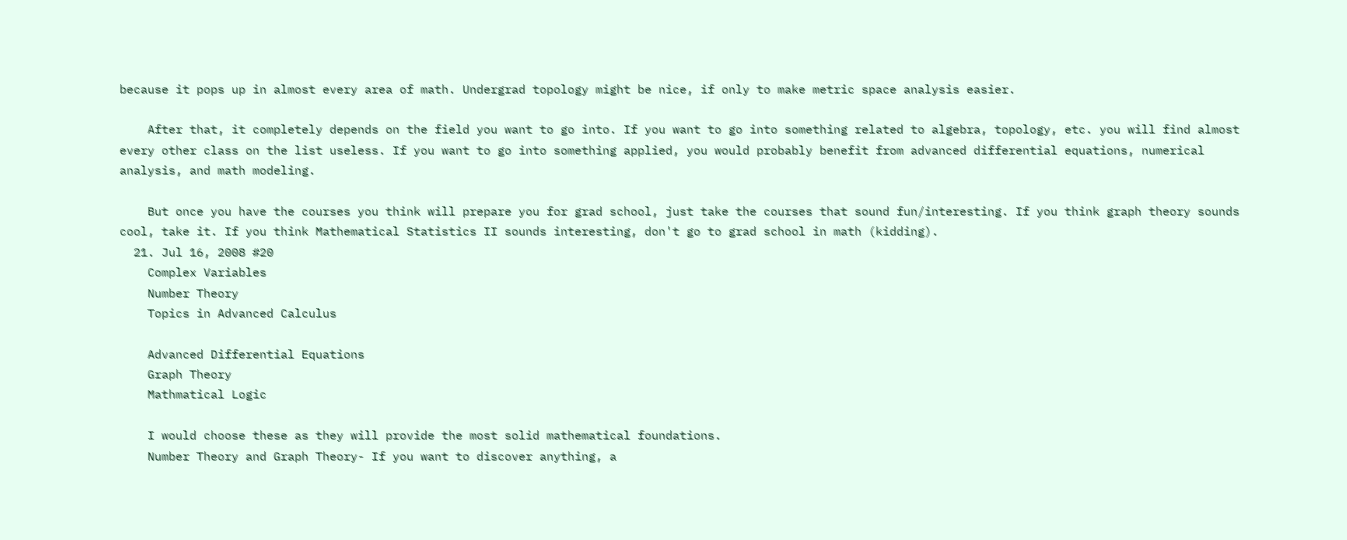because it pops up in almost every area of math. Undergrad topology might be nice, if only to make metric space analysis easier.

    After that, it completely depends on the field you want to go into. If you want to go into something related to algebra, topology, etc. you will find almost every other class on the list useless. If you want to go into something applied, you would probably benefit from advanced differential equations, numerical analysis, and math modeling.

    But once you have the courses you think will prepare you for grad school, just take the courses that sound fun/interesting. If you think graph theory sounds cool, take it. If you think Mathematical Statistics II sounds interesting, don't go to grad school in math (kidding).
  21. Jul 16, 2008 #20
    Complex Variables
    Number Theory
    Topics in Advanced Calculus

    Advanced Differential Equations
    Graph Theory
    Mathmatical Logic

    I would choose these as they will provide the most solid mathematical foundations.
    Number Theory and Graph Theory- If you want to discover anything, a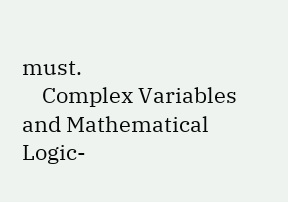must.
    Complex Variables and Mathematical Logic-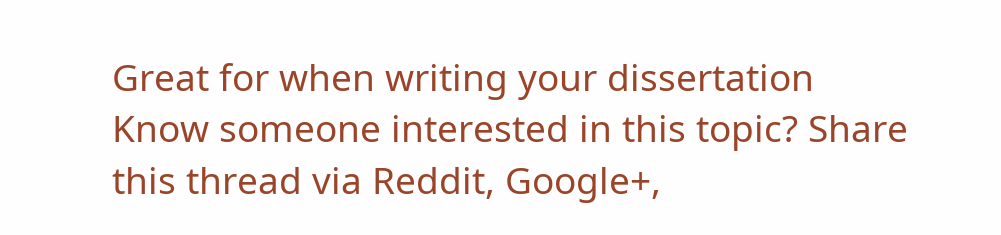Great for when writing your dissertation
Know someone interested in this topic? Share this thread via Reddit, Google+,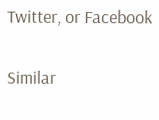Twitter, or Facebook

Similar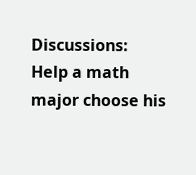Discussions: Help a math major choose his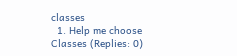classes
  1. Help me choose Classes (Replies: 0)